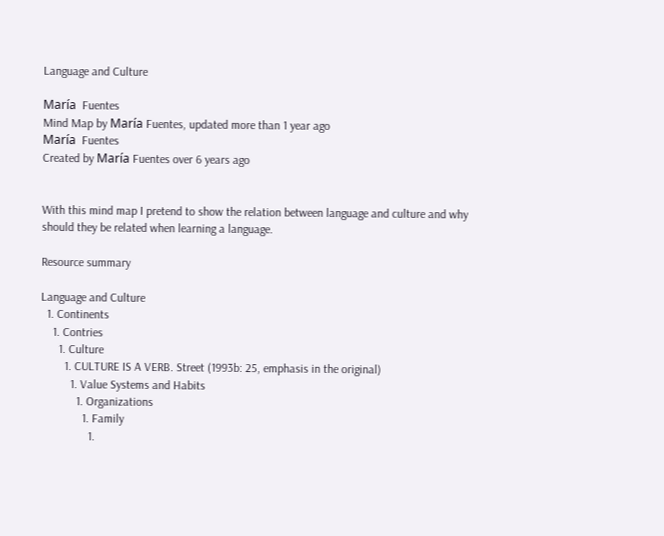Language and Culture

María  Fuentes
Mind Map by María Fuentes, updated more than 1 year ago
María  Fuentes
Created by María Fuentes over 6 years ago


With this mind map I pretend to show the relation between language and culture and why should they be related when learning a language.

Resource summary

Language and Culture
  1. Continents
    1. Contries
      1. Culture
        1. CULTURE IS A VERB. Street (1993b: 25, emphasis in the original)
          1. Value Systems and Habits
            1. Organizations
              1. Family
                1.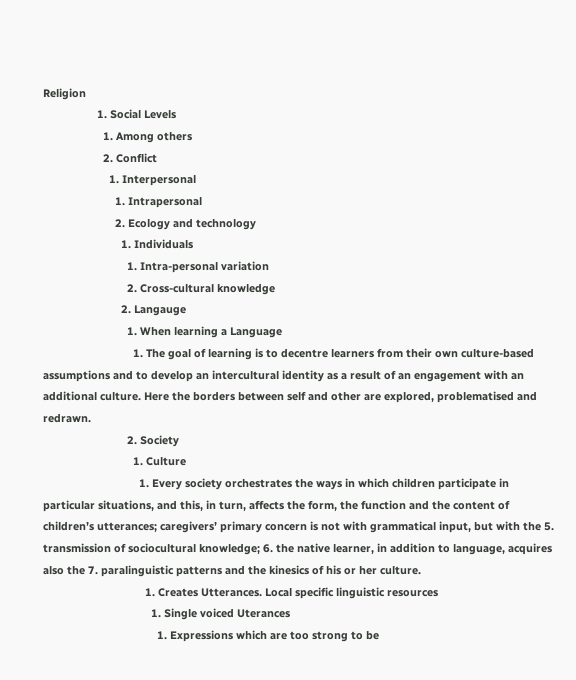Religion
                  1. Social Levels
                    1. Among others
                    2. Conflict
                      1. Interpersonal
                        1. Intrapersonal
                        2. Ecology and technology
                          1. Individuals
                            1. Intra-personal variation
                            2. Cross-cultural knowledge
                          2. Langauge
                            1. When learning a Language
                              1. The goal of learning is to decentre learners from their own culture-based assumptions and to develop an intercultural identity as a result of an engagement with an additional culture. Here the borders between self and other are explored, problematised and redrawn.
                            2. Society
                              1. Culture
                                1. Every society orchestrates the ways in which children participate in particular situations, and this, in turn, affects the form, the function and the content of children’s utterances; caregivers’ primary concern is not with grammatical input, but with the 5. transmission of sociocultural knowledge; 6. the native learner, in addition to language, acquires also the 7. paralinguistic patterns and the kinesics of his or her culture.
                                  1. Creates Utterances. Local specific linguistic resources
                                    1. Single voiced Uterances
                                      1. Expressions which are too strong to be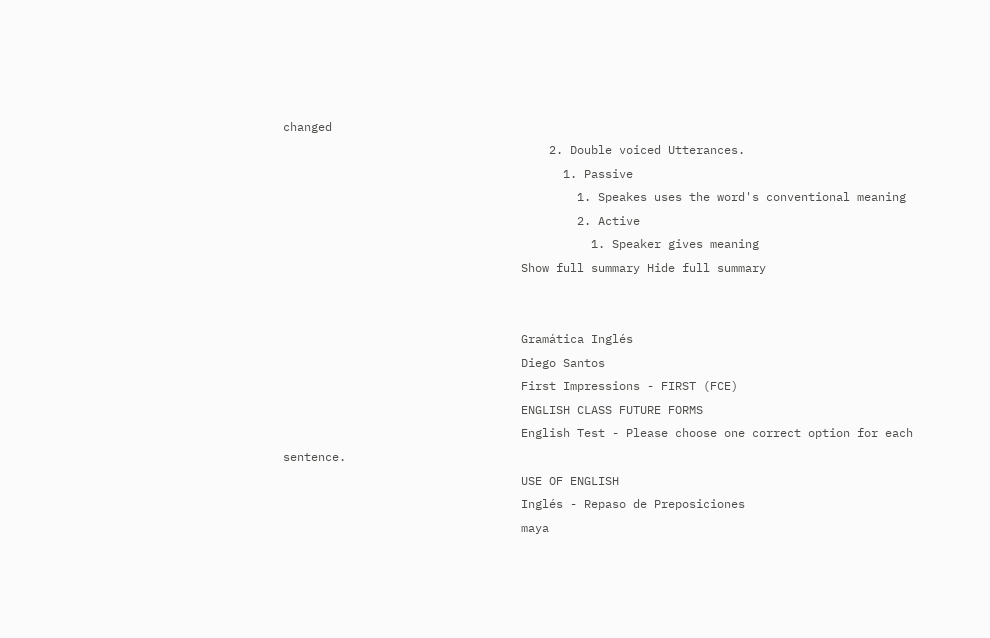changed
                                      2. Double voiced Utterances.
                                        1. Passive
                                          1. Speakes uses the word's conventional meaning
                                          2. Active
                                            1. Speaker gives meaning
                                  Show full summary Hide full summary


                                  Gramática Inglés
                                  Diego Santos
                                  First Impressions - FIRST (FCE)
                                  ENGLISH CLASS FUTURE FORMS
                                  English Test - Please choose one correct option for each sentence.
                                  USE OF ENGLISH
                                  Inglés - Repaso de Preposiciones
                                  maya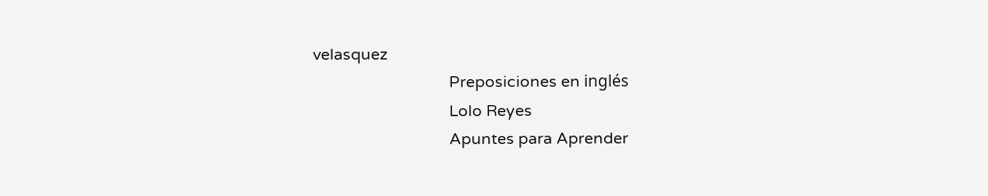velasquez
                                  Preposiciones en inglés
                                  Lolo Reyes
                                  Apuntes para Aprender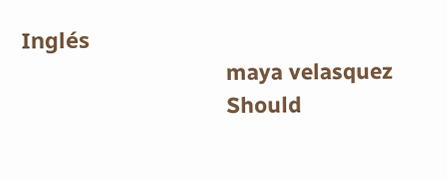Inglés
                                  maya velasquez
                                  Should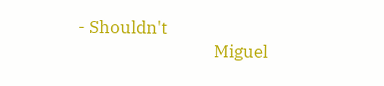- Shouldn't
                                  Miguel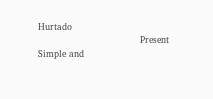Hurtado
                                  Present Simple and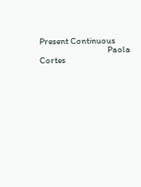Present Continuous
                                  Paola Cortes